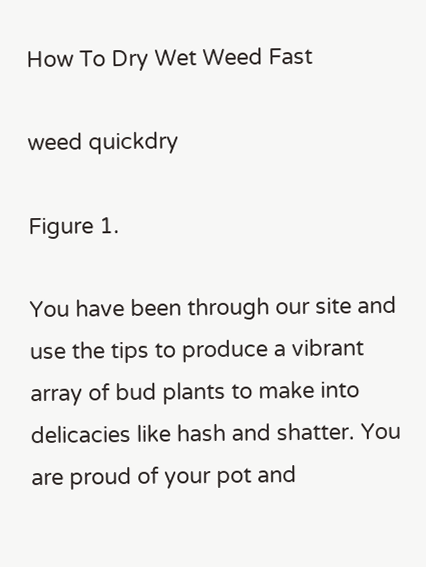How To Dry Wet Weed Fast

weed quickdry

Figure 1.

You have been through our site and use the tips to produce a vibrant array of bud plants to make into delicacies like hash and shatter. You are proud of your pot and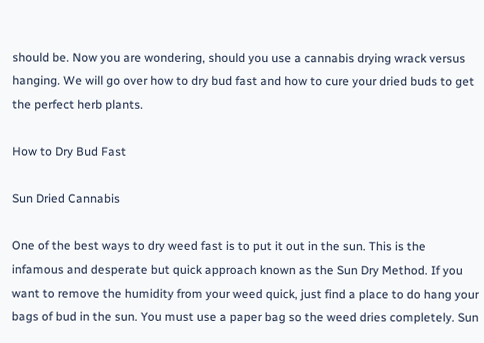should be. Now you are wondering, should you use a cannabis drying wrack versus hanging. We will go over how to dry bud fast and how to cure your dried buds to get the perfect herb plants.

How to Dry Bud Fast

Sun Dried Cannabis

One of the best ways to dry weed fast is to put it out in the sun. This is the infamous and desperate but quick approach known as the Sun Dry Method. If you want to remove the humidity from your weed quick, just find a place to do hang your bags of bud in the sun. You must use a paper bag so the weed dries completely. Sun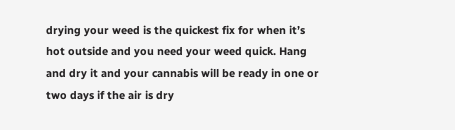drying your weed is the quickest fix for when it’s hot outside and you need your weed quick. Hang and dry it and your cannabis will be ready in one or two days if the air is dry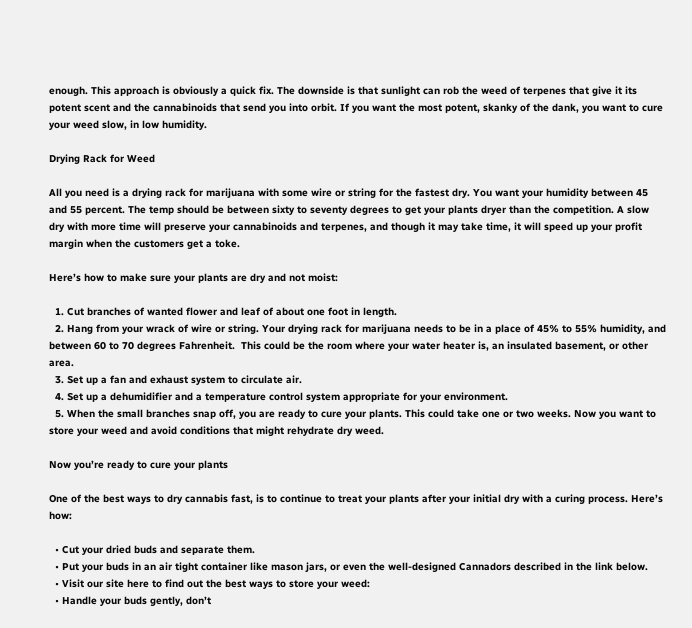enough. This approach is obviously a quick fix. The downside is that sunlight can rob the weed of terpenes that give it its potent scent and the cannabinoids that send you into orbit. If you want the most potent, skanky of the dank, you want to cure your weed slow, in low humidity.

Drying Rack for Weed

All you need is a drying rack for marijuana with some wire or string for the fastest dry. You want your humidity between 45 and 55 percent. The temp should be between sixty to seventy degrees to get your plants dryer than the competition. A slow dry with more time will preserve your cannabinoids and terpenes, and though it may take time, it will speed up your profit margin when the customers get a toke.

Here’s how to make sure your plants are dry and not moist:

  1. Cut branches of wanted flower and leaf of about one foot in length.
  2. Hang from your wrack of wire or string. Your drying rack for marijuana needs to be in a place of 45% to 55% humidity, and between 60 to 70 degrees Fahrenheit.  This could be the room where your water heater is, an insulated basement, or other area.
  3. Set up a fan and exhaust system to circulate air.
  4. Set up a dehumidifier and a temperature control system appropriate for your environment.
  5. When the small branches snap off, you are ready to cure your plants. This could take one or two weeks. Now you want to store your weed and avoid conditions that might rehydrate dry weed.

Now you’re ready to cure your plants

One of the best ways to dry cannabis fast, is to continue to treat your plants after your initial dry with a curing process. Here’s how:

  • Cut your dried buds and separate them.
  • Put your buds in an air tight container like mason jars, or even the well-designed Cannadors described in the link below.
  • Visit our site here to find out the best ways to store your weed:
  • Handle your buds gently, don’t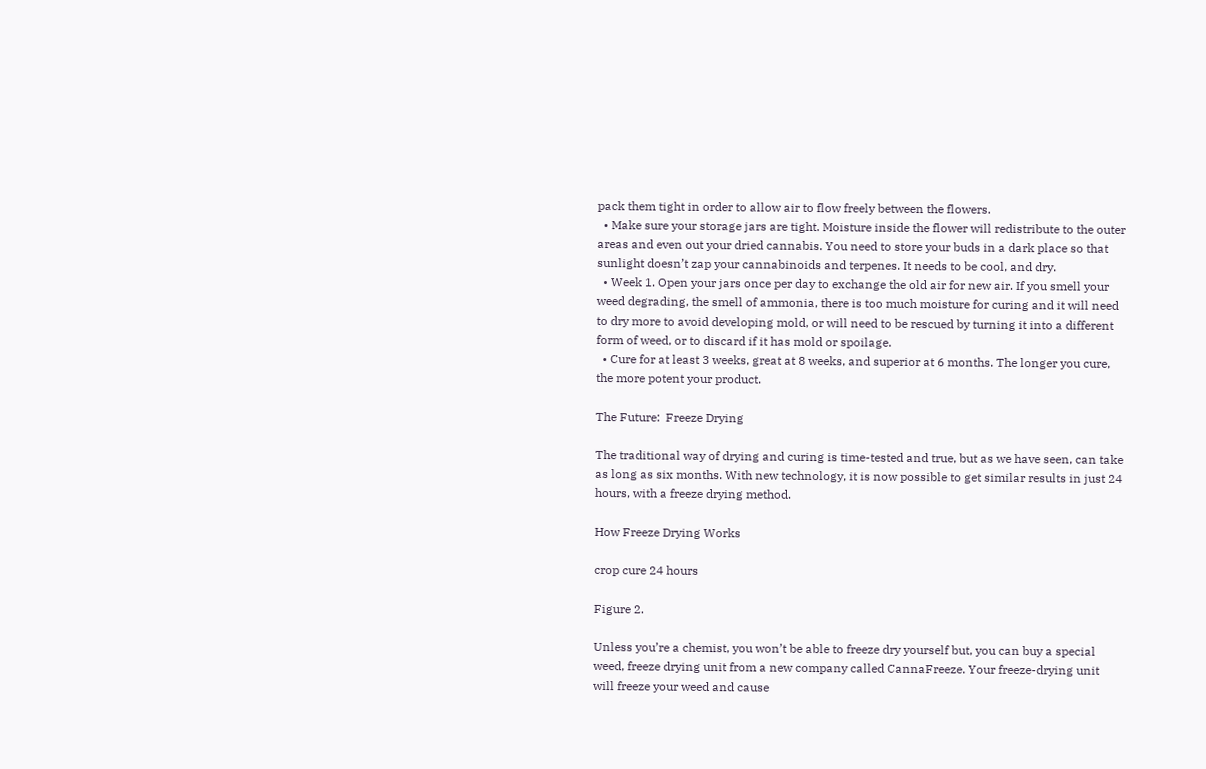pack them tight in order to allow air to flow freely between the flowers.
  • Make sure your storage jars are tight. Moisture inside the flower will redistribute to the outer areas and even out your dried cannabis. You need to store your buds in a dark place so that sunlight doesn’t zap your cannabinoids and terpenes. It needs to be cool, and dry.
  • Week 1. Open your jars once per day to exchange the old air for new air. If you smell your weed degrading, the smell of ammonia, there is too much moisture for curing and it will need to dry more to avoid developing mold, or will need to be rescued by turning it into a different form of weed, or to discard if it has mold or spoilage.
  • Cure for at least 3 weeks, great at 8 weeks, and superior at 6 months. The longer you cure, the more potent your product.

The Future:  Freeze Drying

The traditional way of drying and curing is time-tested and true, but as we have seen, can take as long as six months. With new technology, it is now possible to get similar results in just 24 hours, with a freeze drying method.

How Freeze Drying Works

crop cure 24 hours

Figure 2.

Unless you’re a chemist, you won’t be able to freeze dry yourself but, you can buy a special weed, freeze drying unit from a new company called CannaFreeze. Your freeze-drying unit will freeze your weed and cause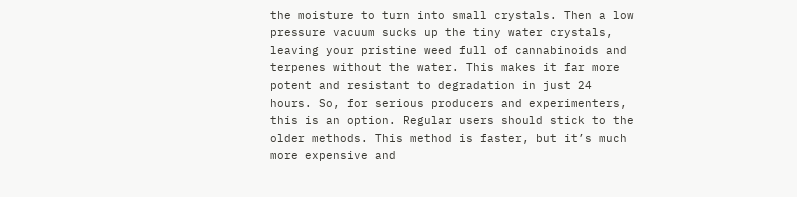the moisture to turn into small crystals. Then a low pressure vacuum sucks up the tiny water crystals, leaving your pristine weed full of cannabinoids and terpenes without the water. This makes it far more potent and resistant to degradation in just 24 hours. So, for serious producers and experimenters, this is an option. Regular users should stick to the older methods. This method is faster, but it’s much more expensive and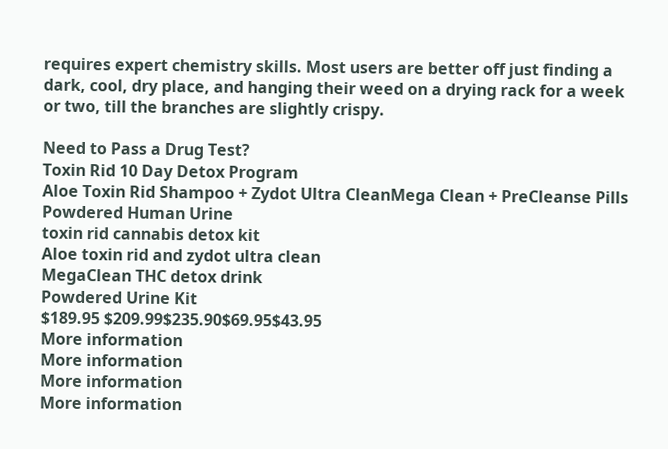requires expert chemistry skills. Most users are better off just finding a dark, cool, dry place, and hanging their weed on a drying rack for a week or two, till the branches are slightly crispy.

Need to Pass a Drug Test?
Toxin Rid 10 Day Detox Program
Aloe Toxin Rid Shampoo + Zydot Ultra CleanMega Clean + PreCleanse Pills
Powdered Human Urine
toxin rid cannabis detox kit
Aloe toxin rid and zydot ultra clean
MegaClean THC detox drink
Powdered Urine Kit
$189.95 $209.99$235.90$69.95$43.95
More information
More information
More information
More information